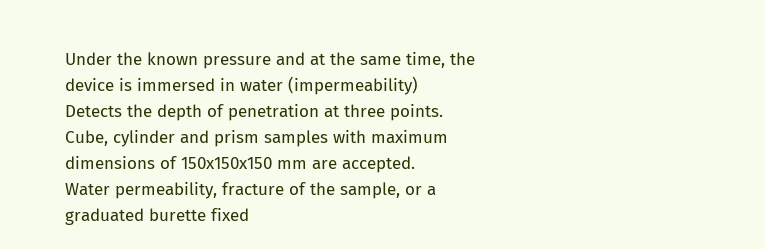Under the known pressure and at the same time, the device is immersed in water (impermeability)
Detects the depth of penetration at three points.
Cube, cylinder and prism samples with maximum dimensions of 150x150x150 mm are accepted.
Water permeability, fracture of the sample, or a graduated burette fixed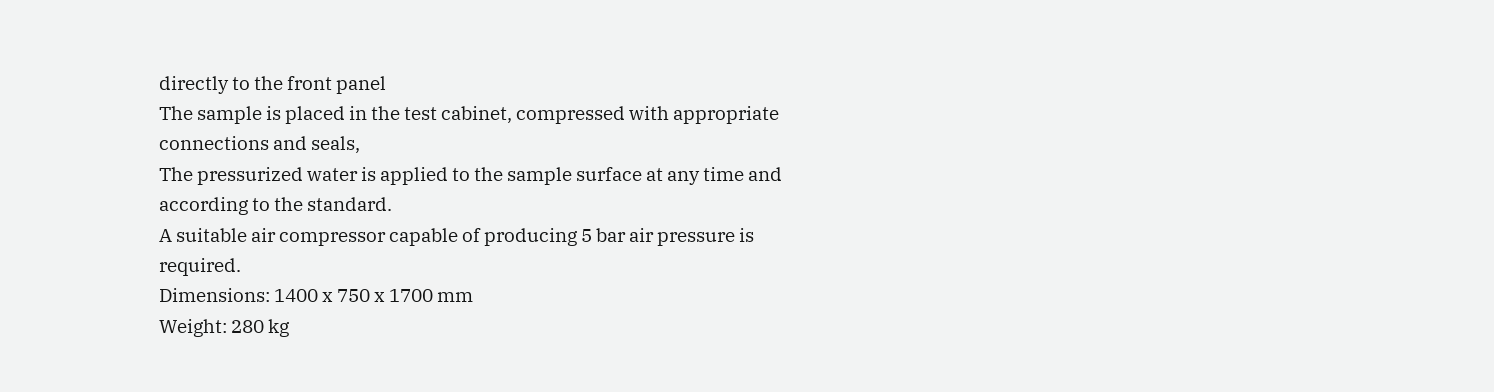directly to the front panel
The sample is placed in the test cabinet, compressed with appropriate connections and seals,
The pressurized water is applied to the sample surface at any time and according to the standard.
A suitable air compressor capable of producing 5 bar air pressure is required.
Dimensions: 1400 x 750 x 1700 mm
Weight: 280 kg